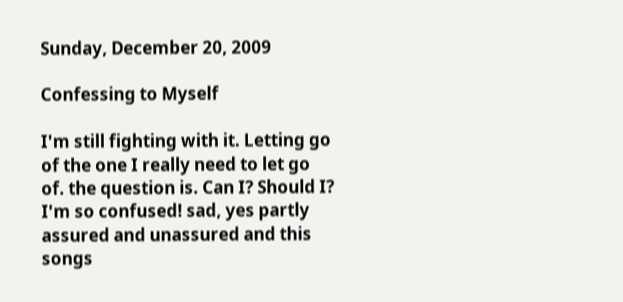Sunday, December 20, 2009

Confessing to Myself

I'm still fighting with it. Letting go of the one I really need to let go of. the question is. Can I? Should I? I'm so confused! sad, yes partly assured and unassured and this songs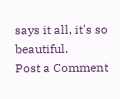says it all, it's so beautiful.
Post a Comment